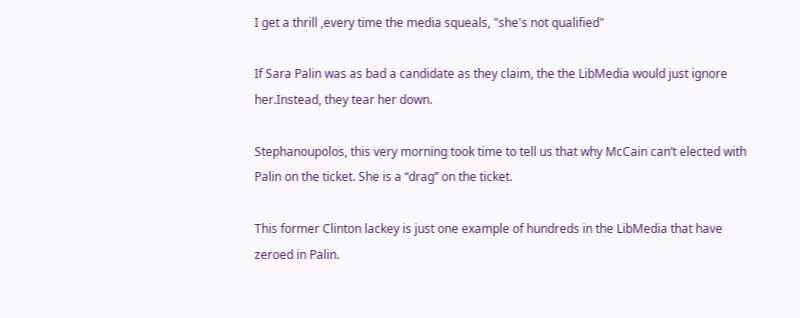I get a thrill ,every time the media squeals, "she's not qualified"

If Sara Palin was as bad a candidate as they claim, the the LibMedia would just ignore her.Instead, they tear her down.

Stephanoupolos, this very morning took time to tell us that why McCain can’t elected with Palin on the ticket. She is a “drag” on the ticket.

This former Clinton lackey is just one example of hundreds in the LibMedia that have zeroed in Palin.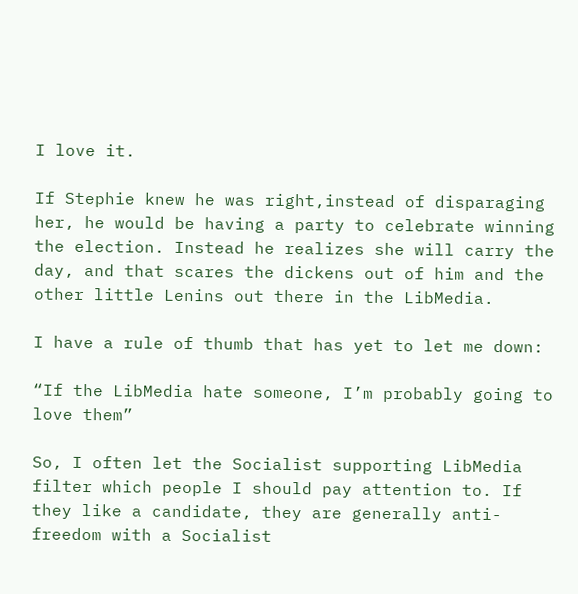I love it.

If Stephie knew he was right,instead of disparaging her, he would be having a party to celebrate winning the election. Instead he realizes she will carry the day, and that scares the dickens out of him and the other little Lenins out there in the LibMedia.

I have a rule of thumb that has yet to let me down:

“If the LibMedia hate someone, I’m probably going to love them”

So, I often let the Socialist supporting LibMedia filter which people I should pay attention to. If they like a candidate, they are generally anti-freedom with a Socialist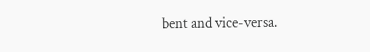bent and vice-versa.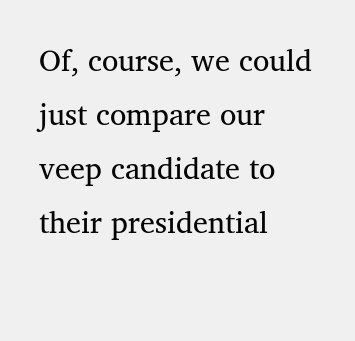Of, course, we could just compare our veep candidate to their presidential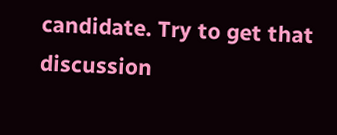candidate. Try to get that discussion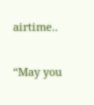airtime..

“May you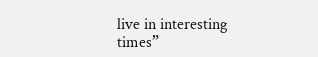live in interesting times”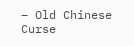– Old Chinese Curse